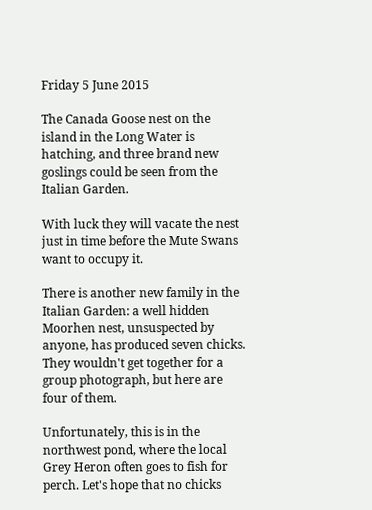Friday 5 June 2015

The Canada Goose nest on the island in the Long Water is hatching, and three brand new goslings could be seen from the Italian Garden.

With luck they will vacate the nest just in time before the Mute Swans want to occupy it.

There is another new family in the Italian Garden: a well hidden Moorhen nest, unsuspected by anyone, has produced seven chicks. They wouldn't get together for a group photograph, but here are four of them.

Unfortunately, this is in the northwest pond, where the local Grey Heron often goes to fish for perch. Let's hope that no chicks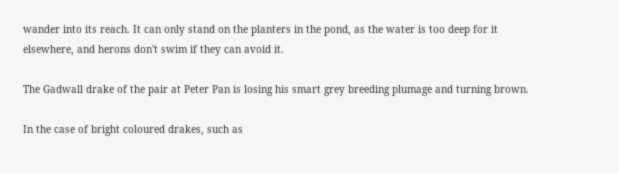wander into its reach. It can only stand on the planters in the pond, as the water is too deep for it elsewhere, and herons don't swim if they can avoid it.

The Gadwall drake of the pair at Peter Pan is losing his smart grey breeding plumage and turning brown.

In the case of bright coloured drakes, such as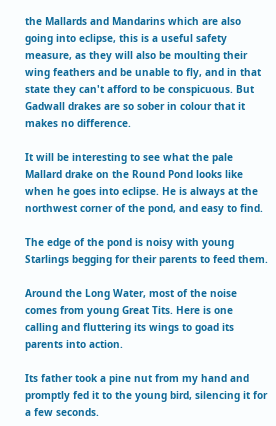the Mallards and Mandarins which are also going into eclipse, this is a useful safety measure, as they will also be moulting their wing feathers and be unable to fly, and in that state they can't afford to be conspicuous. But Gadwall drakes are so sober in colour that it makes no difference.

It will be interesting to see what the pale Mallard drake on the Round Pond looks like when he goes into eclipse. He is always at the northwest corner of the pond, and easy to find.

The edge of the pond is noisy with young Starlings begging for their parents to feed them.

Around the Long Water, most of the noise comes from young Great Tits. Here is one calling and fluttering its wings to goad its parents into action.

Its father took a pine nut from my hand and promptly fed it to the young bird, silencing it for a few seconds.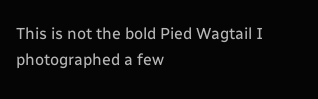This is not the bold Pied Wagtail I photographed a few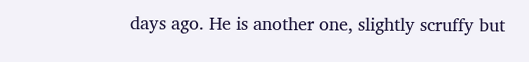days ago. He is another one, slightly scruffy but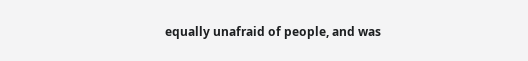equally unafraid of people, and was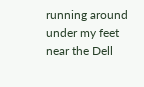running around under my feet near the Dell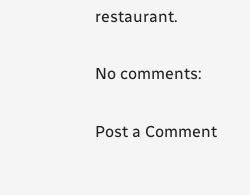restaurant.

No comments:

Post a Comment